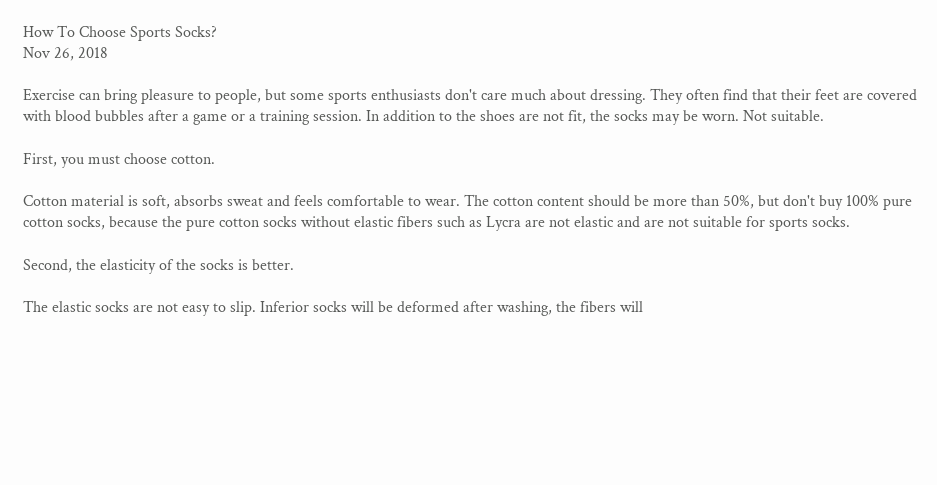How To Choose Sports Socks?
Nov 26, 2018

Exercise can bring pleasure to people, but some sports enthusiasts don't care much about dressing. They often find that their feet are covered with blood bubbles after a game or a training session. In addition to the shoes are not fit, the socks may be worn. Not suitable.

First, you must choose cotton.

Cotton material is soft, absorbs sweat and feels comfortable to wear. The cotton content should be more than 50%, but don't buy 100% pure cotton socks, because the pure cotton socks without elastic fibers such as Lycra are not elastic and are not suitable for sports socks.

Second, the elasticity of the socks is better.

The elastic socks are not easy to slip. Inferior socks will be deformed after washing, the fibers will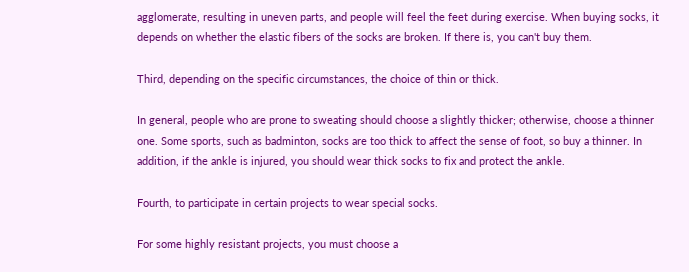agglomerate, resulting in uneven parts, and people will feel the feet during exercise. When buying socks, it depends on whether the elastic fibers of the socks are broken. If there is, you can't buy them.

Third, depending on the specific circumstances, the choice of thin or thick.

In general, people who are prone to sweating should choose a slightly thicker; otherwise, choose a thinner one. Some sports, such as badminton, socks are too thick to affect the sense of foot, so buy a thinner. In addition, if the ankle is injured, you should wear thick socks to fix and protect the ankle.

Fourth, to participate in certain projects to wear special socks.

For some highly resistant projects, you must choose a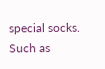special socks. Such as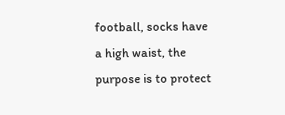football, socks have a high waist, the purpose is to protect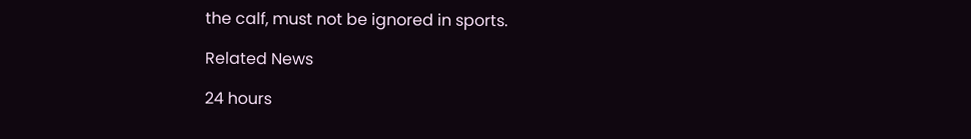the calf, must not be ignored in sports.

Related News

24 hours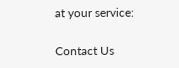at your service:

Contact Us